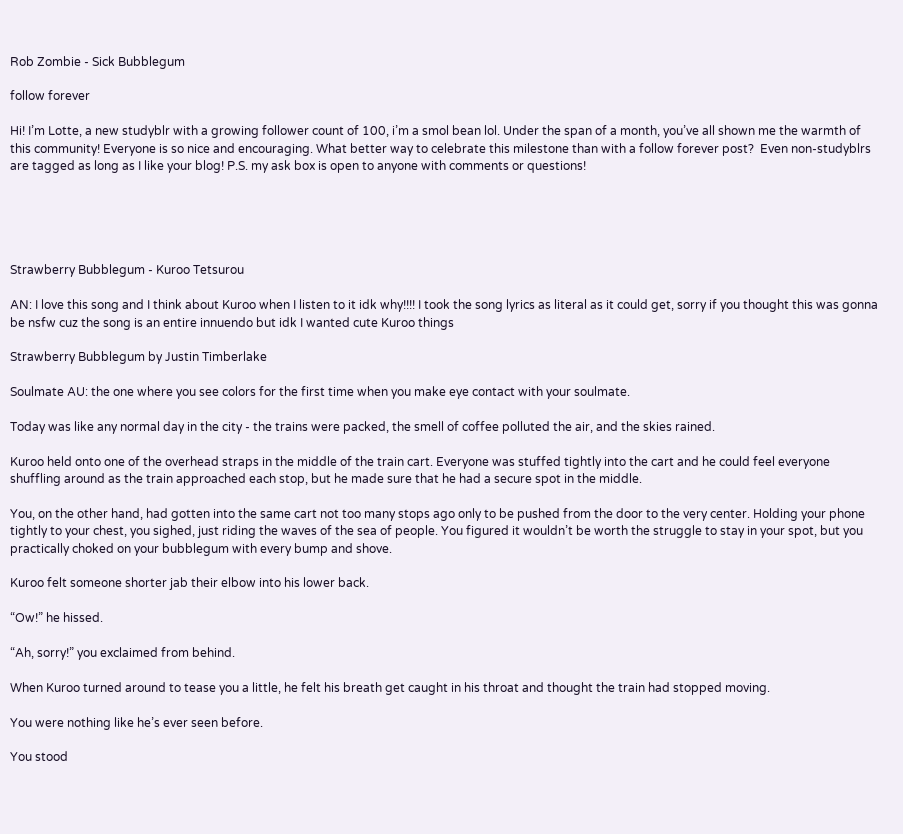Rob Zombie - Sick Bubblegum

follow forever

Hi! I’m Lotte, a new studyblr with a growing follower count of 100, i’m a smol bean lol. Under the span of a month, you’ve all shown me the warmth of this community! Everyone is so nice and encouraging. What better way to celebrate this milestone than with a follow forever post?  Even non-studyblrs are tagged as long as I like your blog! P.S. my ask box is open to anyone with comments or questions!





Strawberry Bubblegum - Kuroo Tetsurou

AN: I love this song and I think about Kuroo when I listen to it idk why!!!! I took the song lyrics as literal as it could get, sorry if you thought this was gonna be nsfw cuz the song is an entire innuendo but idk I wanted cute Kuroo things

Strawberry Bubblegum by Justin Timberlake

Soulmate AU: the one where you see colors for the first time when you make eye contact with your soulmate.

Today was like any normal day in the city - the trains were packed, the smell of coffee polluted the air, and the skies rained.

Kuroo held onto one of the overhead straps in the middle of the train cart. Everyone was stuffed tightly into the cart and he could feel everyone shuffling around as the train approached each stop, but he made sure that he had a secure spot in the middle.

You, on the other hand, had gotten into the same cart not too many stops ago only to be pushed from the door to the very center. Holding your phone tightly to your chest, you sighed, just riding the waves of the sea of people. You figured it wouldn’t be worth the struggle to stay in your spot, but you practically choked on your bubblegum with every bump and shove.

Kuroo felt someone shorter jab their elbow into his lower back.

“Ow!” he hissed.

“Ah, sorry!” you exclaimed from behind.

When Kuroo turned around to tease you a little, he felt his breath get caught in his throat and thought the train had stopped moving.

You were nothing like he’s ever seen before.

You stood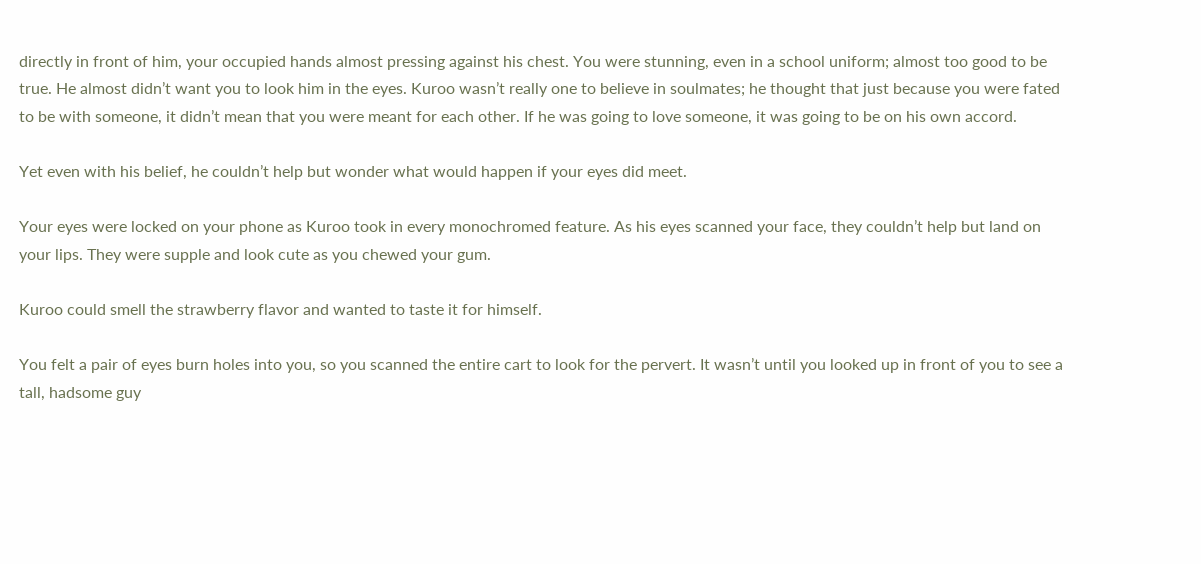directly in front of him, your occupied hands almost pressing against his chest. You were stunning, even in a school uniform; almost too good to be true. He almost didn’t want you to look him in the eyes. Kuroo wasn’t really one to believe in soulmates; he thought that just because you were fated to be with someone, it didn’t mean that you were meant for each other. If he was going to love someone, it was going to be on his own accord.

Yet even with his belief, he couldn’t help but wonder what would happen if your eyes did meet.

Your eyes were locked on your phone as Kuroo took in every monochromed feature. As his eyes scanned your face, they couldn’t help but land on your lips. They were supple and look cute as you chewed your gum.

Kuroo could smell the strawberry flavor and wanted to taste it for himself.

You felt a pair of eyes burn holes into you, so you scanned the entire cart to look for the pervert. It wasn’t until you looked up in front of you to see a tall, hadsome guy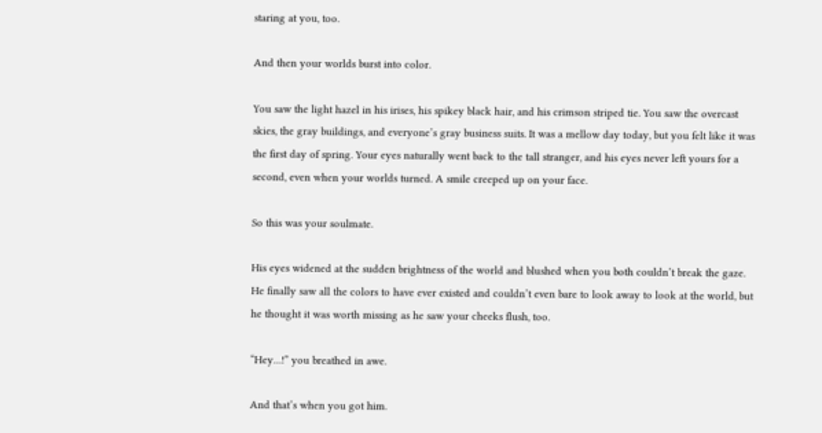staring at you, too.

And then your worlds burst into color.

You saw the light hazel in his irises, his spikey black hair, and his crimson striped tie. You saw the overcast skies, the gray buildings, and everyone’s gray business suits. It was a mellow day today, but you felt like it was the first day of spring. Your eyes naturally went back to the tall stranger, and his eyes never left yours for a second, even when your worlds turned. A smile creeped up on your face.

So this was your soulmate.

His eyes widened at the sudden brightness of the world and blushed when you both couldn’t break the gaze. He finally saw all the colors to have ever existed and couldn’t even bare to look away to look at the world, but he thought it was worth missing as he saw your cheeks flush, too.

“Hey…!” you breathed in awe.

And that’s when you got him.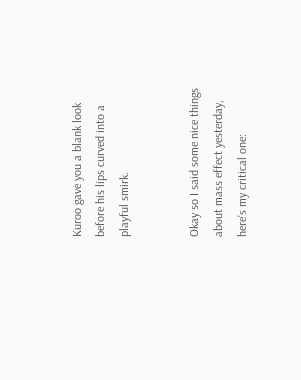Kuroo gave you a blank look before his lips curved into a playful smirk.


Okay so I said some nice things about mass effect yesterday, here’s my critical one: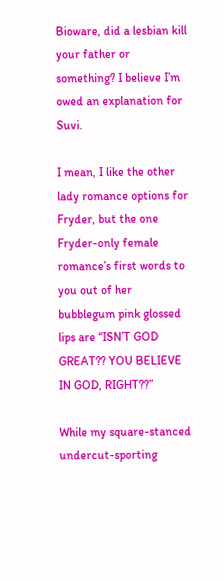Bioware, did a lesbian kill your father or something? I believe I’m owed an explanation for Suvi.

I mean, I like the other lady romance options for Fryder, but the one Fryder-only female romance’s first words to you out of her bubblegum pink glossed lips are “ISN’T GOD GREAT?? YOU BELIEVE IN GOD, RIGHT??”

While my square-stanced undercut-sporting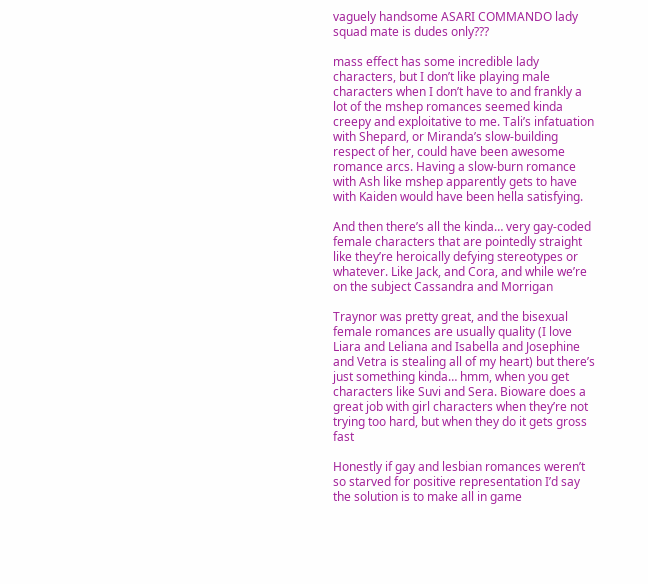vaguely handsome ASARI COMMANDO lady squad mate is dudes only???

mass effect has some incredible lady characters, but I don’t like playing male characters when I don’t have to and frankly a lot of the mshep romances seemed kinda creepy and exploitative to me. Tali’s infatuation with Shepard, or Miranda’s slow-building respect of her, could have been awesome romance arcs. Having a slow-burn romance with Ash like mshep apparently gets to have with Kaiden would have been hella satisfying.

And then there’s all the kinda… very gay-coded female characters that are pointedly straight like they’re heroically defying stereotypes or whatever. Like Jack, and Cora, and while we’re on the subject Cassandra and Morrigan

Traynor was pretty great, and the bisexual female romances are usually quality (I love Liara and Leliana and Isabella and Josephine and Vetra is stealing all of my heart) but there’s just something kinda… hmm, when you get characters like Suvi and Sera. Bioware does a great job with girl characters when they’re not trying too hard, but when they do it gets gross fast

Honestly if gay and lesbian romances weren’t so starved for positive representation I’d say the solution is to make all in game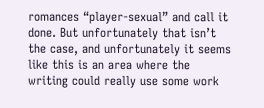romances “player-sexual” and call it done. But unfortunately that isn’t the case, and unfortunately it seems like this is an area where the writing could really use some work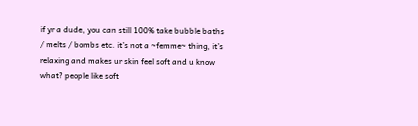if yr a dude, you can still 100% take bubble baths / melts / bombs etc. it’s not a ~femme~ thing, it’s relaxing and makes ur skin feel soft and u know what? people like soft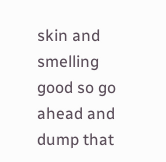skin and smelling good so go ahead and dump that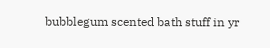bubblegum scented bath stuff in yr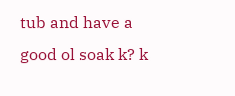tub and have a good ol soak k? k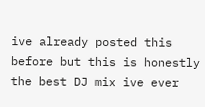ive already posted this before but this is honestly the best DJ mix ive ever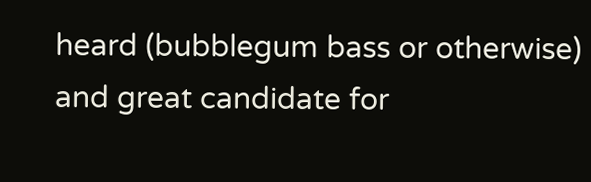heard (bubblegum bass or otherwise) and great candidate for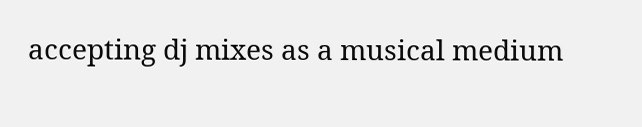accepting dj mixes as a musical medium